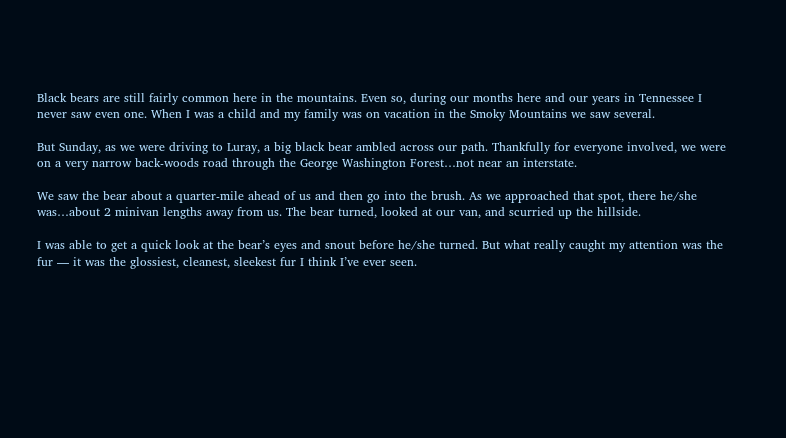Black bears are still fairly common here in the mountains. Even so, during our months here and our years in Tennessee I never saw even one. When I was a child and my family was on vacation in the Smoky Mountains we saw several.

But Sunday, as we were driving to Luray, a big black bear ambled across our path. Thankfully for everyone involved, we were on a very narrow back-woods road through the George Washington Forest…not near an interstate.

We saw the bear about a quarter-mile ahead of us and then go into the brush. As we approached that spot, there he/she was…about 2 minivan lengths away from us. The bear turned, looked at our van, and scurried up the hillside.

I was able to get a quick look at the bear’s eyes and snout before he/she turned. But what really caught my attention was the fur — it was the glossiest, cleanest, sleekest fur I think I’ve ever seen.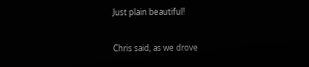Just plain beautiful!

Chris said, as we drove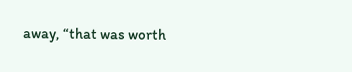away, “that was worth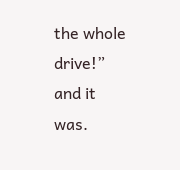the whole drive!” and it was.